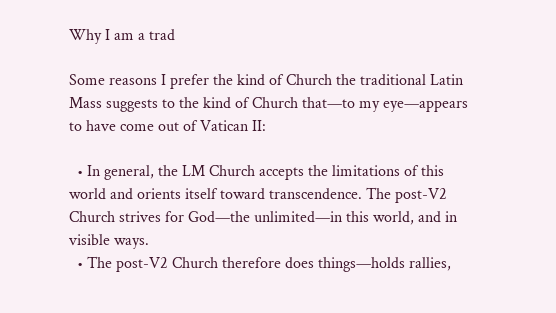Why I am a trad

Some reasons I prefer the kind of Church the traditional Latin Mass suggests to the kind of Church that—to my eye—appears to have come out of Vatican II:

  • In general, the LM Church accepts the limitations of this world and orients itself toward transcendence. The post-V2 Church strives for God—the unlimited—in this world, and in visible ways.
  • The post-V2 Church therefore does things—holds rallies,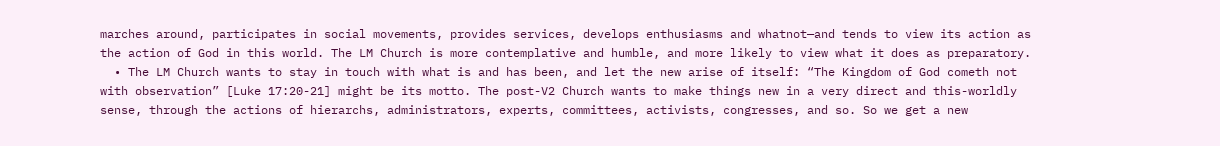marches around, participates in social movements, provides services, develops enthusiasms and whatnot—and tends to view its action as the action of God in this world. The LM Church is more contemplative and humble, and more likely to view what it does as preparatory.
  • The LM Church wants to stay in touch with what is and has been, and let the new arise of itself: “The Kingdom of God cometh not with observation” [Luke 17:20-21] might be its motto. The post-V2 Church wants to make things new in a very direct and this-worldly sense, through the actions of hierarchs, administrators, experts, committees, activists, congresses, and so. So we get a new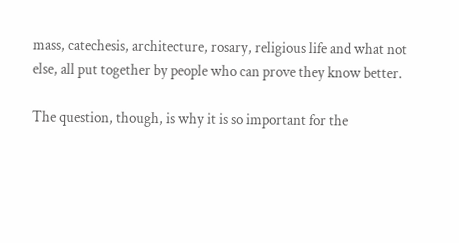mass, catechesis, architecture, rosary, religious life and what not else, all put together by people who can prove they know better.

The question, though, is why it is so important for the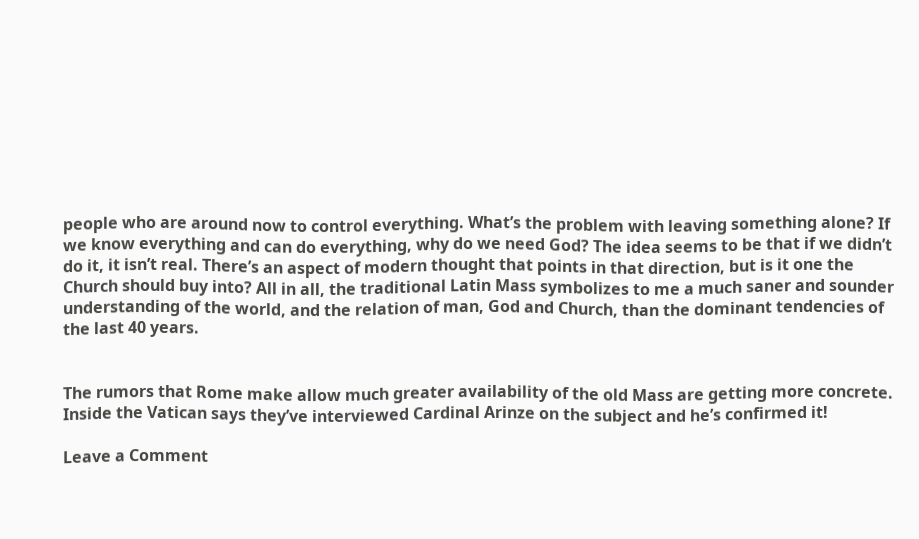people who are around now to control everything. What’s the problem with leaving something alone? If we know everything and can do everything, why do we need God? The idea seems to be that if we didn’t do it, it isn’t real. There’s an aspect of modern thought that points in that direction, but is it one the Church should buy into? All in all, the traditional Latin Mass symbolizes to me a much saner and sounder understanding of the world, and the relation of man, God and Church, than the dominant tendencies of the last 40 years.


The rumors that Rome make allow much greater availability of the old Mass are getting more concrete. Inside the Vatican says they’ve interviewed Cardinal Arinze on the subject and he’s confirmed it!

Leave a Comment